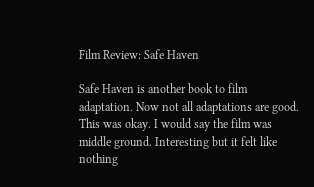Film Review: Safe Haven

Safe Haven is another book to film adaptation. Now not all adaptations are good. This was okay. I would say the film was middle ground. Interesting but it felt like nothing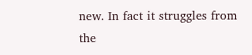new. In fact it struggles from the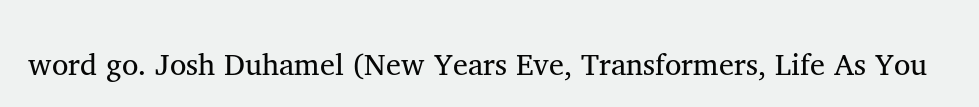word go. Josh Duhamel (New Years Eve, Transformers, Life As You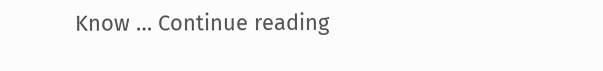Know … Continue reading